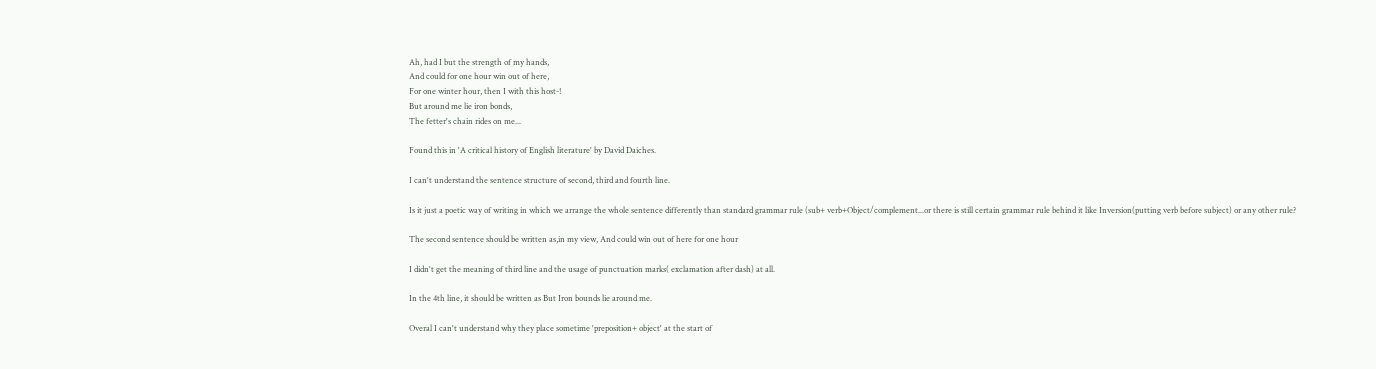Ah, had I but the strength of my hands,
And could for one hour win out of here,
For one winter hour, then I with this host-!
But around me lie iron bonds,
The fetter's chain rides on me...

Found this in 'A critical history of English literature' by David Daiches.

I can't understand the sentence structure of second, third and fourth line.

Is it just a poetic way of writing in which we arrange the whole sentence differently than standard grammar rule (sub+ verb+Object/complement...or there is still certain grammar rule behind it like Inversion(putting verb before subject) or any other rule?

The second sentence should be written as,in my view, And could win out of here for one hour

I didn't get the meaning of third line and the usage of punctuation marks( exclamation after dash) at all.

In the 4th line, it should be written as But Iron bounds lie around me.

Overal I can't understand why they place sometime 'preposition+ object' at the start of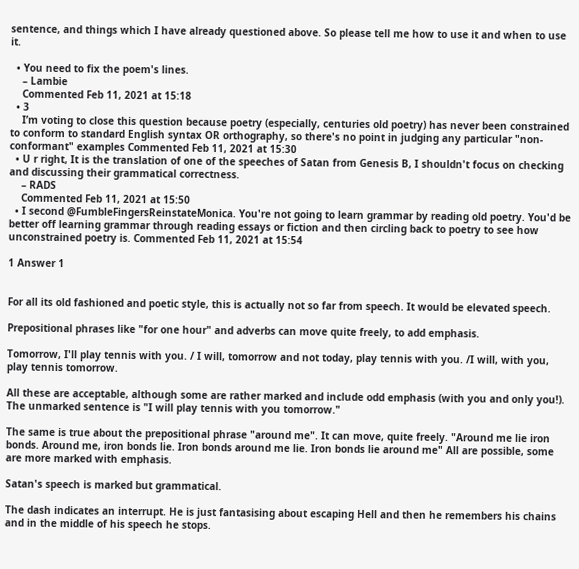sentence, and things which I have already questioned above. So please tell me how to use it and when to use it.

  • You need to fix the poem's lines.
    – Lambie
    Commented Feb 11, 2021 at 15:18
  • 3
    I’m voting to close this question because poetry (especially, centuries old poetry) has never been constrained to conform to standard English syntax OR orthography, so there's no point in judging any particular "non-conformant" examples Commented Feb 11, 2021 at 15:30
  • U r right, It is the translation of one of the speeches of Satan from Genesis B, I shouldn't focus on checking and discussing their grammatical correctness.
    – RADS
    Commented Feb 11, 2021 at 15:50
  • I second @FumbleFingersReinstateMonica. You're not going to learn grammar by reading old poetry. You'd be better off learning grammar through reading essays or fiction and then circling back to poetry to see how unconstrained poetry is. Commented Feb 11, 2021 at 15:54

1 Answer 1


For all its old fashioned and poetic style, this is actually not so far from speech. It would be elevated speech.

Prepositional phrases like "for one hour" and adverbs can move quite freely, to add emphasis.

Tomorrow, I'll play tennis with you. / I will, tomorrow and not today, play tennis with you. /I will, with you, play tennis tomorrow.

All these are acceptable, although some are rather marked and include odd emphasis (with you and only you!). The unmarked sentence is "I will play tennis with you tomorrow."

The same is true about the prepositional phrase "around me". It can move, quite freely. "Around me lie iron bonds. Around me, iron bonds lie. Iron bonds around me lie. Iron bonds lie around me" All are possible, some are more marked with emphasis.

Satan's speech is marked but grammatical.

The dash indicates an interrupt. He is just fantasising about escaping Hell and then he remembers his chains and in the middle of his speech he stops.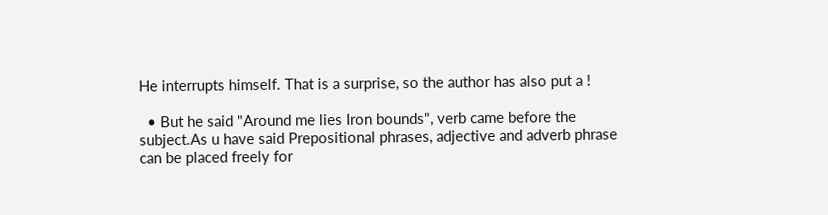He interrupts himself. That is a surprise, so the author has also put a !

  • But he said "Around me lies Iron bounds", verb came before the subject.As u have said Prepositional phrases, adjective and adverb phrase can be placed freely for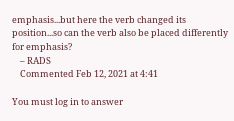emphasis...but here the verb changed its position...so can the verb also be placed differently for emphasis?
    – RADS
    Commented Feb 12, 2021 at 4:41

You must log in to answer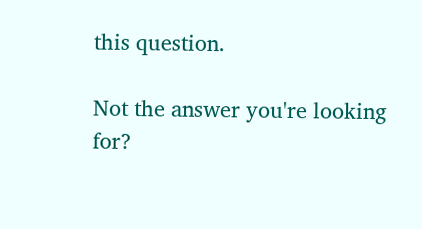this question.

Not the answer you're looking for?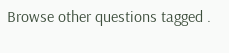Browse other questions tagged .